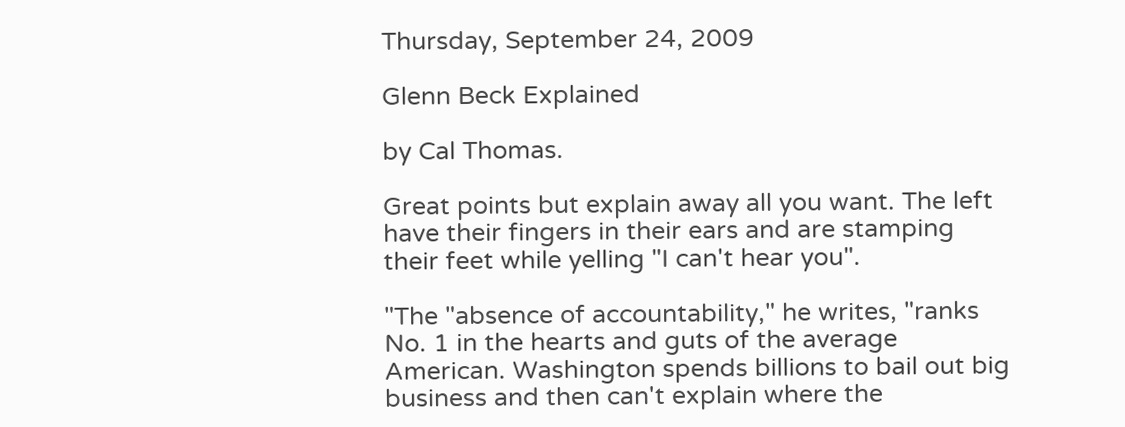Thursday, September 24, 2009

Glenn Beck Explained

by Cal Thomas.

Great points but explain away all you want. The left have their fingers in their ears and are stamping their feet while yelling "I can't hear you".

"The "absence of accountability," he writes, "ranks No. 1 in the hearts and guts of the average American. Washington spends billions to bail out big business and then can't explain where the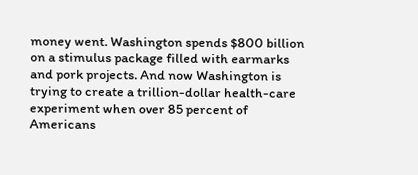money went. Washington spends $800 billion on a stimulus package filled with earmarks and pork projects. And now Washington is trying to create a trillion-dollar health-care experiment when over 85 percent of Americans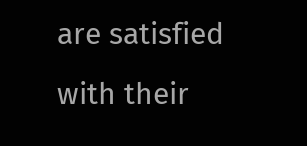are satisfied with their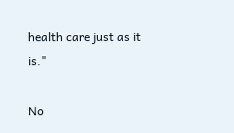health care just as it is."

No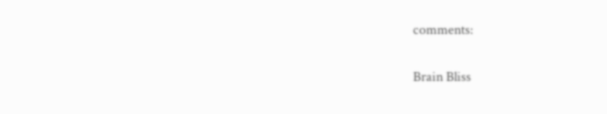comments:

Brain Bliss